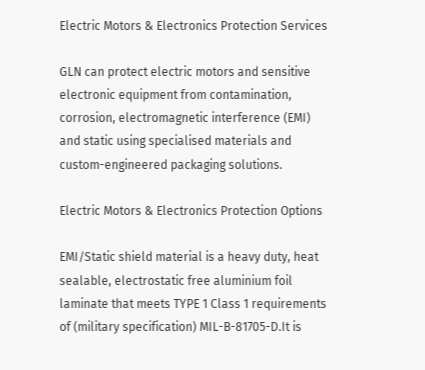Electric Motors & Electronics Protection Services

GLN can protect electric motors and sensitive electronic equipment from contamination, corrosion, electromagnetic interference (EMI) and static using specialised materials and custom-engineered packaging solutions.

Electric Motors & Electronics Protection Options

EMI/Static shield material is a heavy duty, heat sealable, electrostatic free aluminium foil laminate that meets TYPE 1 Class 1 requirements of (military specification) MIL-B-81705-D.It is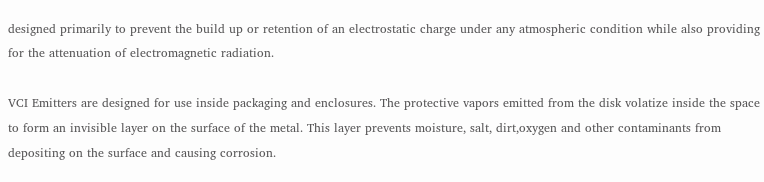designed primarily to prevent the build up or retention of an electrostatic charge under any atmospheric condition while also providing for the attenuation of electromagnetic radiation.

VCI Emitters are designed for use inside packaging and enclosures. The protective vapors emitted from the disk volatize inside the space to form an invisible layer on the surface of the metal. This layer prevents moisture, salt, dirt,oxygen and other contaminants from depositing on the surface and causing corrosion.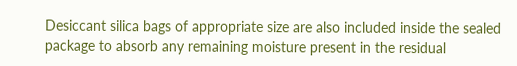Desiccant silica bags of appropriate size are also included inside the sealed package to absorb any remaining moisture present in the residual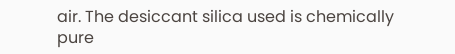air. The desiccant silica used is chemically pure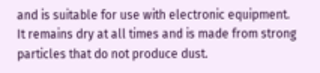and is suitable for use with electronic equipment. It remains dry at all times and is made from strong particles that do not produce dust.